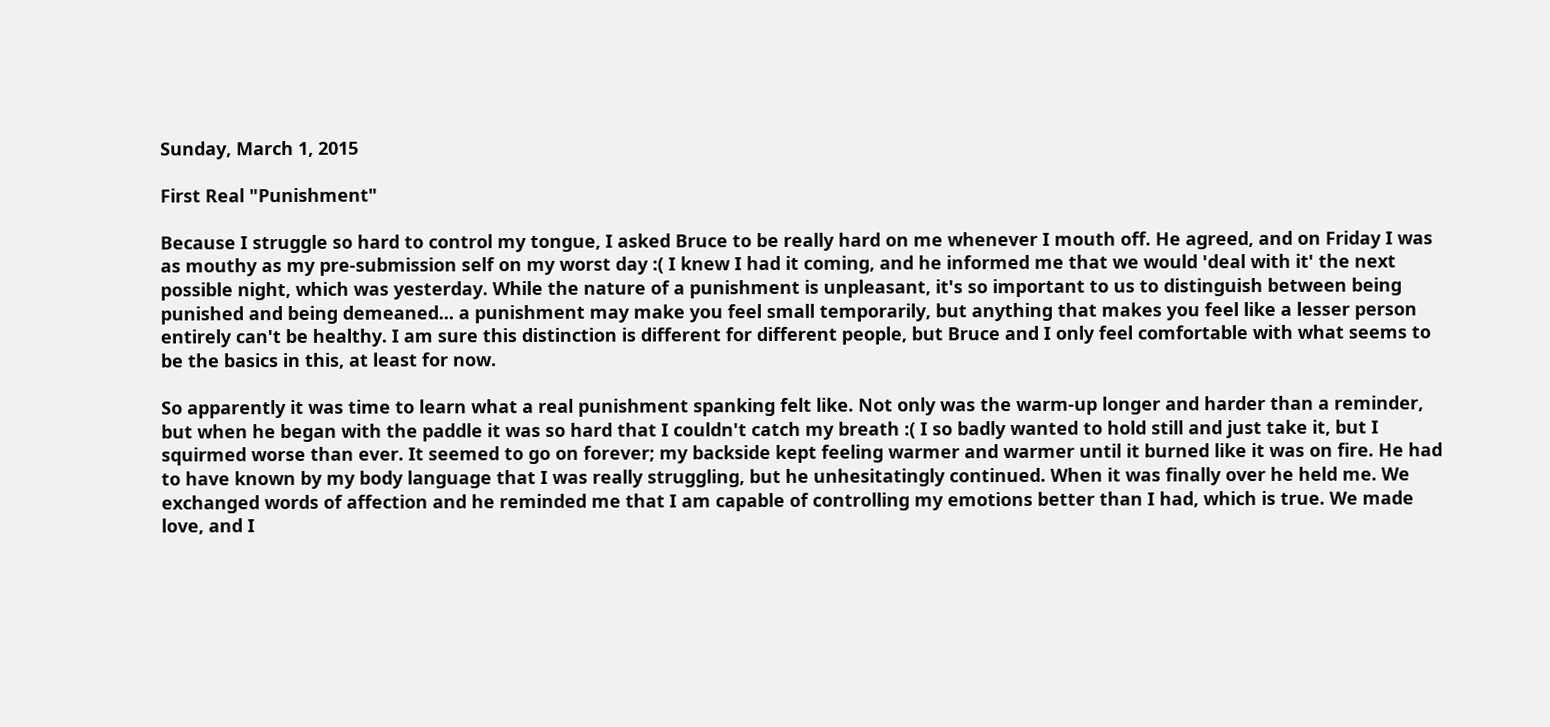Sunday, March 1, 2015

First Real "Punishment"

Because I struggle so hard to control my tongue, I asked Bruce to be really hard on me whenever I mouth off. He agreed, and on Friday I was as mouthy as my pre-submission self on my worst day :( I knew I had it coming, and he informed me that we would 'deal with it' the next possible night, which was yesterday. While the nature of a punishment is unpleasant, it's so important to us to distinguish between being punished and being demeaned... a punishment may make you feel small temporarily, but anything that makes you feel like a lesser person entirely can't be healthy. I am sure this distinction is different for different people, but Bruce and I only feel comfortable with what seems to be the basics in this, at least for now.

So apparently it was time to learn what a real punishment spanking felt like. Not only was the warm-up longer and harder than a reminder, but when he began with the paddle it was so hard that I couldn't catch my breath :( I so badly wanted to hold still and just take it, but I squirmed worse than ever. It seemed to go on forever; my backside kept feeling warmer and warmer until it burned like it was on fire. He had to have known by my body language that I was really struggling, but he unhesitatingly continued. When it was finally over he held me. We exchanged words of affection and he reminded me that I am capable of controlling my emotions better than I had, which is true. We made love, and I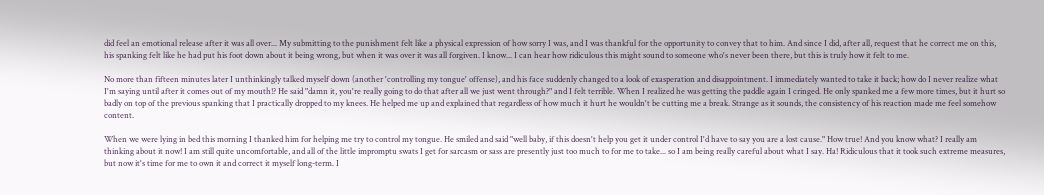did feel an emotional release after it was all over... My submitting to the punishment felt like a physical expression of how sorry I was, and I was thankful for the opportunity to convey that to him. And since I did, after all, request that he correct me on this, his spanking felt like he had put his foot down about it being wrong, but when it was over it was all forgiven. I know... I can hear how ridiculous this might sound to someone who's never been there, but this is truly how it felt to me.

No more than fifteen minutes later I unthinkingly talked myself down (another 'controlling my tongue' offense), and his face suddenly changed to a look of exasperation and disappointment. I immediately wanted to take it back; how do I never realize what I'm saying until after it comes out of my mouth!? He said "damn it, you're really going to do that after all we just went through?" and I felt terrible. When I realized he was getting the paddle again I cringed. He only spanked me a few more times, but it hurt so badly on top of the previous spanking that I practically dropped to my knees. He helped me up and explained that regardless of how much it hurt he wouldn't be cutting me a break. Strange as it sounds, the consistency of his reaction made me feel somehow content.

When we were lying in bed this morning I thanked him for helping me try to control my tongue. He smiled and said "well baby, if this doesn't help you get it under control I'd have to say you are a lost cause." How true! And you know what? I really am thinking about it now! I am still quite uncomfortable, and all of the little impromptu swats I get for sarcasm or sass are presently just too much to for me to take... so I am being really careful about what I say. Ha! Ridiculous that it took such extreme measures, but now it's time for me to own it and correct it myself long-term. I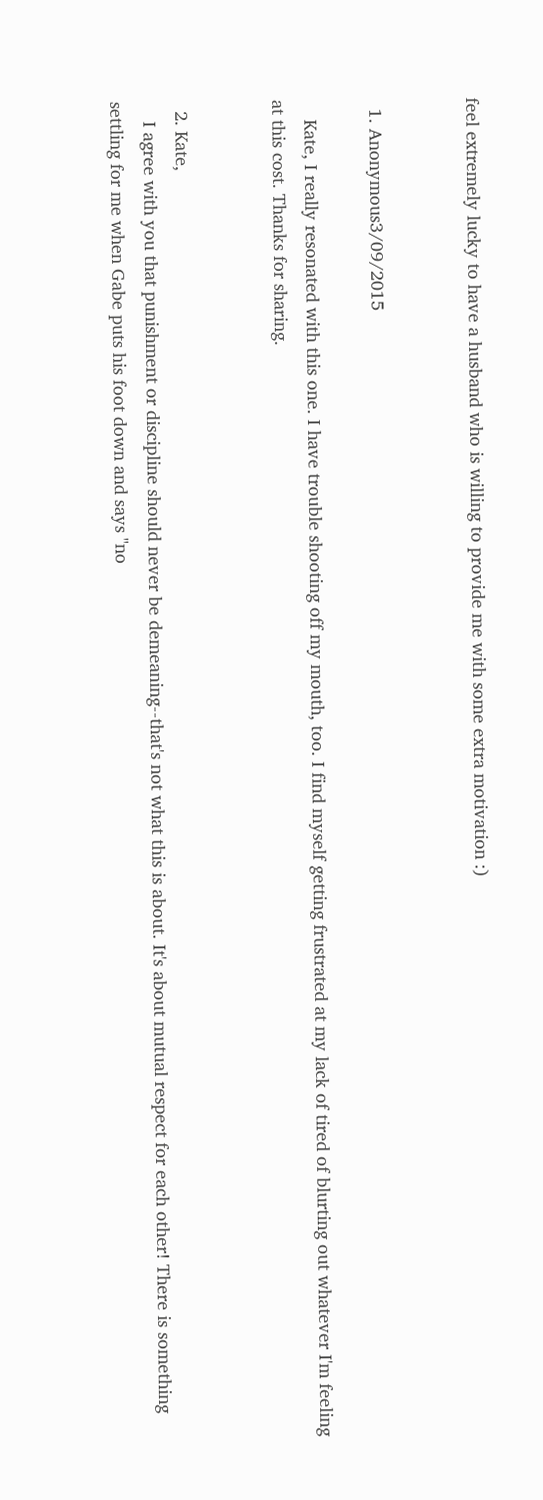feel extremely lucky to have a husband who is willing to provide me with some extra motivation :)


  1. Anonymous3/09/2015

    Kate, I really resonated with this one. I have trouble shooting off my mouth, too. I find myself getting frustrated at my lack of tired of blurting out whatever I'm feeling at this cost. Thanks for sharing.


  2. Kate,
    I agree with you that punishment or discipline should never be demeaning--that's not what this is about. It's about mutual respect for each other! There is something settling for me when Gabe puts his foot down and says "no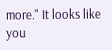more." It looks like you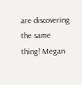are discovering the same thing! Megan